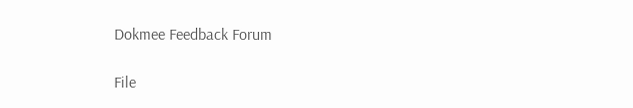Dokmee Feedback Forum

File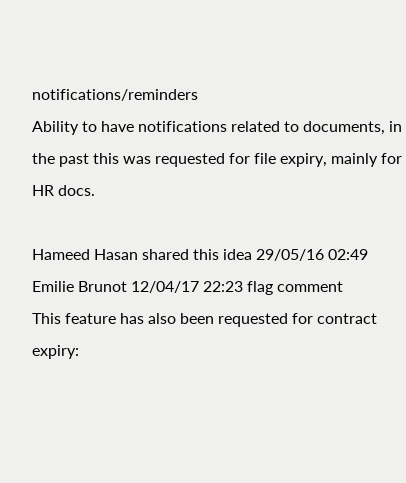notifications/reminders
Ability to have notifications related to documents, in the past this was requested for file expiry, mainly for HR docs.

Hameed Hasan shared this idea 29/05/16 02:49
Emilie Brunot 12/04/17 22:23 flag comment
This feature has also been requested for contract expiry: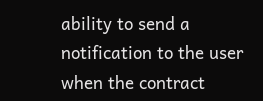ability to send a notification to the user when the contract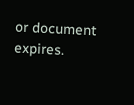or document expires.